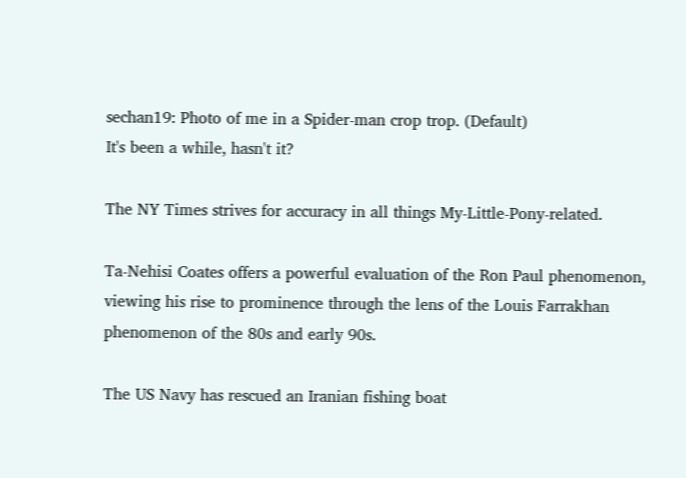sechan19: Photo of me in a Spider-man crop trop. (Default)
It's been a while, hasn't it?

The NY Times strives for accuracy in all things My-Little-Pony-related.

Ta-Nehisi Coates offers a powerful evaluation of the Ron Paul phenomenon, viewing his rise to prominence through the lens of the Louis Farrakhan phenomenon of the 80s and early 90s.

The US Navy has rescued an Iranian fishing boat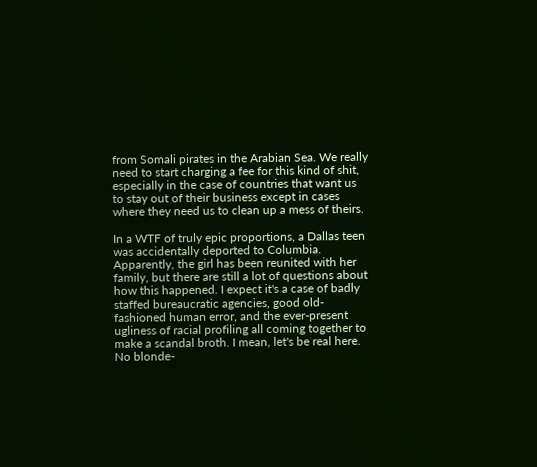from Somali pirates in the Arabian Sea. We really need to start charging a fee for this kind of shit, especially in the case of countries that want us to stay out of their business except in cases where they need us to clean up a mess of theirs.

In a WTF of truly epic proportions, a Dallas teen was accidentally deported to Columbia. Apparently, the girl has been reunited with her family, but there are still a lot of questions about how this happened. I expect it's a case of badly staffed bureaucratic agencies, good old-fashioned human error, and the ever-present ugliness of racial profiling all coming together to make a scandal broth. I mean, let's be real here. No blonde-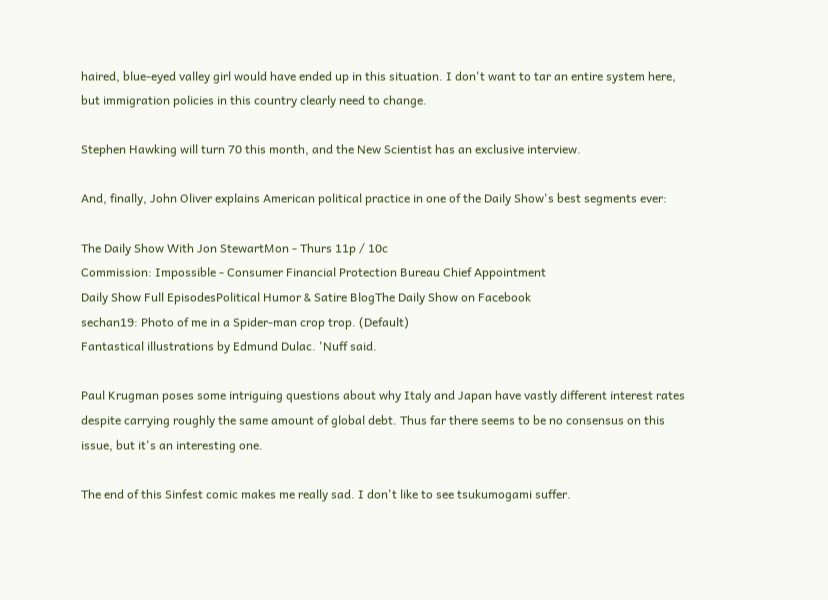haired, blue-eyed valley girl would have ended up in this situation. I don't want to tar an entire system here, but immigration policies in this country clearly need to change.

Stephen Hawking will turn 70 this month, and the New Scientist has an exclusive interview.

And, finally, John Oliver explains American political practice in one of the Daily Show's best segments ever:

The Daily Show With Jon StewartMon - Thurs 11p / 10c
Commission: Impossible - Consumer Financial Protection Bureau Chief Appointment
Daily Show Full EpisodesPolitical Humor & Satire BlogThe Daily Show on Facebook
sechan19: Photo of me in a Spider-man crop trop. (Default)
Fantastical illustrations by Edmund Dulac. 'Nuff said.

Paul Krugman poses some intriguing questions about why Italy and Japan have vastly different interest rates despite carrying roughly the same amount of global debt. Thus far there seems to be no consensus on this issue, but it's an interesting one.

The end of this Sinfest comic makes me really sad. I don't like to see tsukumogami suffer.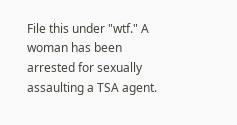File this under "wtf." A woman has been arrested for sexually assaulting a TSA agent.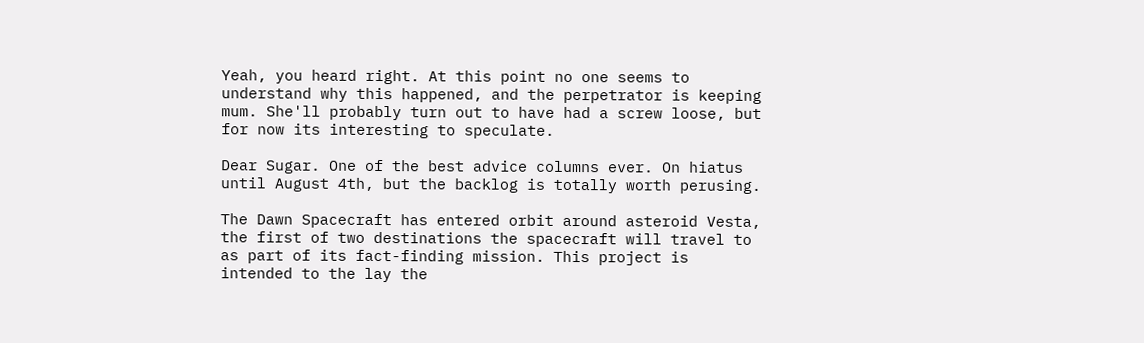Yeah, you heard right. At this point no one seems to understand why this happened, and the perpetrator is keeping mum. She'll probably turn out to have had a screw loose, but for now its interesting to speculate.

Dear Sugar. One of the best advice columns ever. On hiatus until August 4th, but the backlog is totally worth perusing.

The Dawn Spacecraft has entered orbit around asteroid Vesta, the first of two destinations the spacecraft will travel to as part of its fact-finding mission. This project is intended to the lay the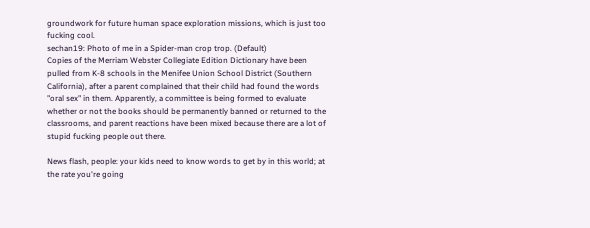groundwork for future human space exploration missions, which is just too fucking cool.
sechan19: Photo of me in a Spider-man crop trop. (Default)
Copies of the Merriam Webster Collegiate Edition Dictionary have been pulled from K-8 schools in the Menifee Union School District (Southern California), after a parent complained that their child had found the words "oral sex" in them. Apparently, a committee is being formed to evaluate whether or not the books should be permanently banned or returned to the classrooms, and parent reactions have been mixed because there are a lot of stupid fucking people out there.

News flash, people: your kids need to know words to get by in this world; at the rate you're going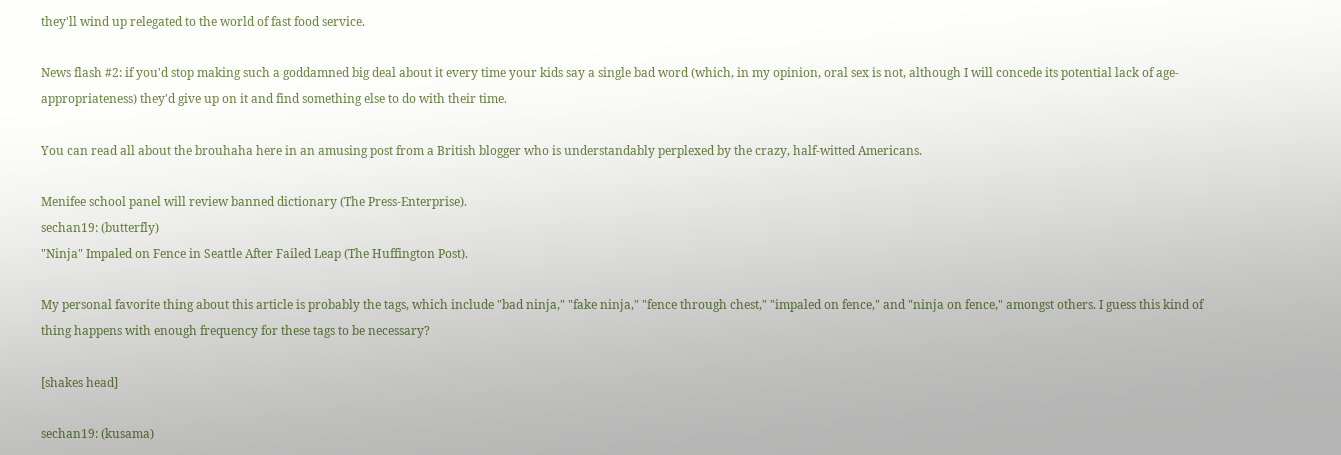they'll wind up relegated to the world of fast food service.

News flash #2: if you'd stop making such a goddamned big deal about it every time your kids say a single bad word (which, in my opinion, oral sex is not, although I will concede its potential lack of age-appropriateness) they'd give up on it and find something else to do with their time.

You can read all about the brouhaha here in an amusing post from a British blogger who is understandably perplexed by the crazy, half-witted Americans.

Menifee school panel will review banned dictionary (The Press-Enterprise).
sechan19: (butterfly)
"Ninja" Impaled on Fence in Seattle After Failed Leap (The Huffington Post).

My personal favorite thing about this article is probably the tags, which include "bad ninja," "fake ninja," "fence through chest," "impaled on fence," and "ninja on fence," amongst others. I guess this kind of thing happens with enough frequency for these tags to be necessary?

[shakes head]

sechan19: (kusama)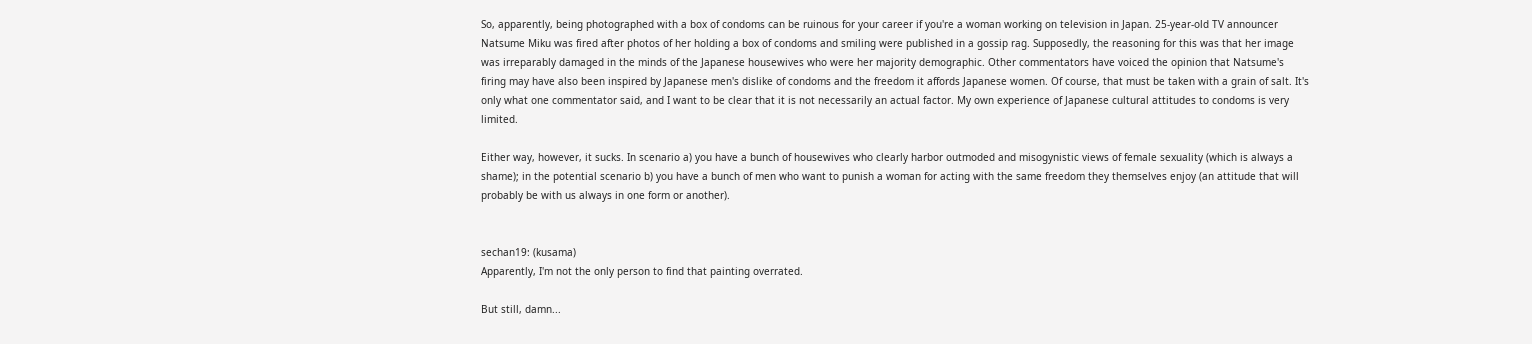So, apparently, being photographed with a box of condoms can be ruinous for your career if you're a woman working on television in Japan. 25-year-old TV announcer Natsume Miku was fired after photos of her holding a box of condoms and smiling were published in a gossip rag. Supposedly, the reasoning for this was that her image was irreparably damaged in the minds of the Japanese housewives who were her majority demographic. Other commentators have voiced the opinion that Natsume's firing may have also been inspired by Japanese men's dislike of condoms and the freedom it affords Japanese women. Of course, that must be taken with a grain of salt. It's only what one commentator said, and I want to be clear that it is not necessarily an actual factor. My own experience of Japanese cultural attitudes to condoms is very limited.

Either way, however, it sucks. In scenario a) you have a bunch of housewives who clearly harbor outmoded and misogynistic views of female sexuality (which is always a shame); in the potential scenario b) you have a bunch of men who want to punish a woman for acting with the same freedom they themselves enjoy (an attitude that will probably be with us always in one form or another).


sechan19: (kusama)
Apparently, I'm not the only person to find that painting overrated.

But still, damn...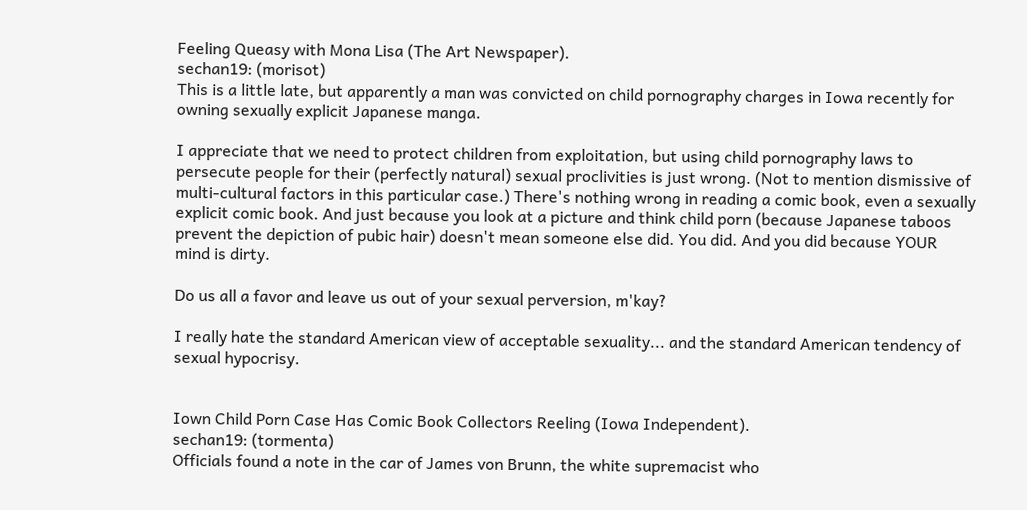Feeling Queasy with Mona Lisa (The Art Newspaper).
sechan19: (morisot)
This is a little late, but apparently a man was convicted on child pornography charges in Iowa recently for owning sexually explicit Japanese manga.

I appreciate that we need to protect children from exploitation, but using child pornography laws to persecute people for their (perfectly natural) sexual proclivities is just wrong. (Not to mention dismissive of multi-cultural factors in this particular case.) There's nothing wrong in reading a comic book, even a sexually explicit comic book. And just because you look at a picture and think child porn (because Japanese taboos prevent the depiction of pubic hair) doesn't mean someone else did. You did. And you did because YOUR mind is dirty.

Do us all a favor and leave us out of your sexual perversion, m'kay?

I really hate the standard American view of acceptable sexuality... and the standard American tendency of sexual hypocrisy.


Iown Child Porn Case Has Comic Book Collectors Reeling (Iowa Independent).
sechan19: (tormenta)
Officials found a note in the car of James von Brunn, the white supremacist who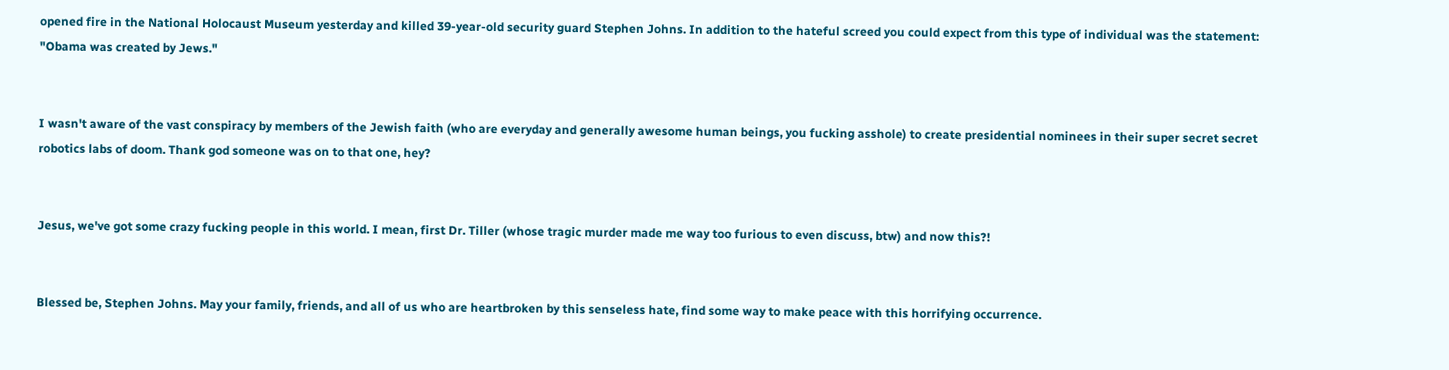opened fire in the National Holocaust Museum yesterday and killed 39-year-old security guard Stephen Johns. In addition to the hateful screed you could expect from this type of individual was the statement: "Obama was created by Jews."


I wasn't aware of the vast conspiracy by members of the Jewish faith (who are everyday and generally awesome human beings, you fucking asshole) to create presidential nominees in their super secret secret robotics labs of doom. Thank god someone was on to that one, hey?


Jesus, we've got some crazy fucking people in this world. I mean, first Dr. Tiller (whose tragic murder made me way too furious to even discuss, btw) and now this?!


Blessed be, Stephen Johns. May your family, friends, and all of us who are heartbroken by this senseless hate, find some way to make peace with this horrifying occurrence.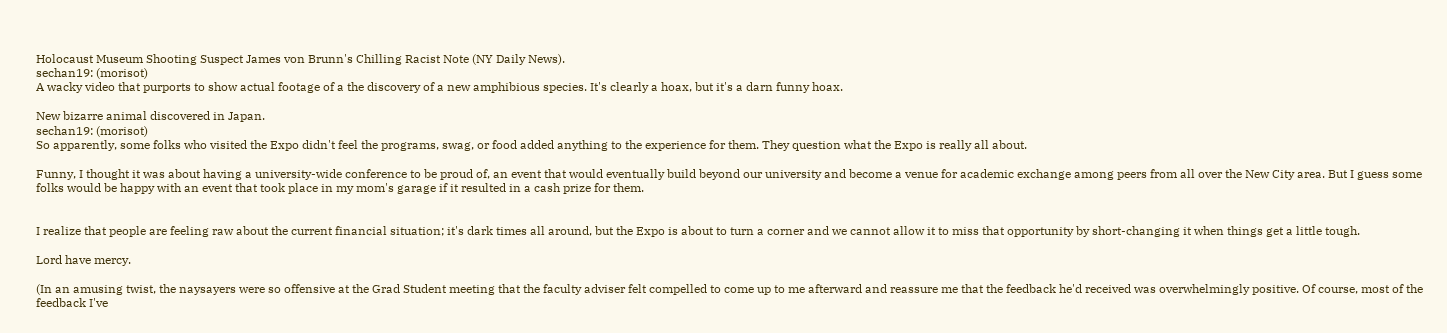Holocaust Museum Shooting Suspect James von Brunn's Chilling Racist Note (NY Daily News).
sechan19: (morisot)
A wacky video that purports to show actual footage of a the discovery of a new amphibious species. It's clearly a hoax, but it's a darn funny hoax.

New bizarre animal discovered in Japan.
sechan19: (morisot)
So apparently, some folks who visited the Expo didn't feel the programs, swag, or food added anything to the experience for them. They question what the Expo is really all about.

Funny, I thought it was about having a university-wide conference to be proud of, an event that would eventually build beyond our university and become a venue for academic exchange among peers from all over the New City area. But I guess some folks would be happy with an event that took place in my mom's garage if it resulted in a cash prize for them.


I realize that people are feeling raw about the current financial situation; it's dark times all around, but the Expo is about to turn a corner and we cannot allow it to miss that opportunity by short-changing it when things get a little tough.

Lord have mercy.

(In an amusing twist, the naysayers were so offensive at the Grad Student meeting that the faculty adviser felt compelled to come up to me afterward and reassure me that the feedback he'd received was overwhelmingly positive. Of course, most of the feedback I've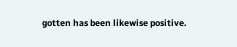gotten has been likewise positive.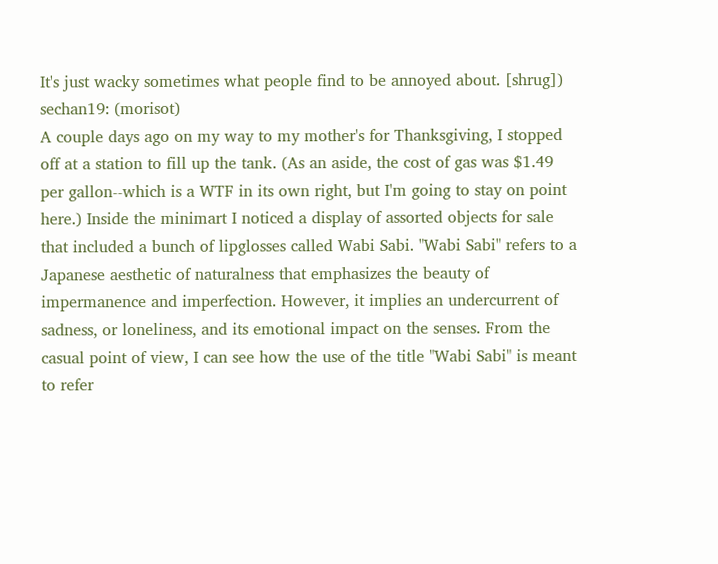It's just wacky sometimes what people find to be annoyed about. [shrug])
sechan19: (morisot)
A couple days ago on my way to my mother's for Thanksgiving, I stopped off at a station to fill up the tank. (As an aside, the cost of gas was $1.49 per gallon--which is a WTF in its own right, but I'm going to stay on point here.) Inside the minimart I noticed a display of assorted objects for sale that included a bunch of lipglosses called Wabi Sabi. "Wabi Sabi" refers to a Japanese aesthetic of naturalness that emphasizes the beauty of impermanence and imperfection. However, it implies an undercurrent of sadness, or loneliness, and its emotional impact on the senses. From the casual point of view, I can see how the use of the title "Wabi Sabi" is meant to refer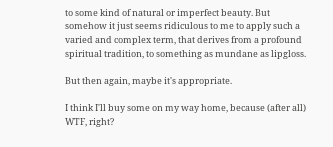to some kind of natural or imperfect beauty. But somehow it just seems ridiculous to me to apply such a varied and complex term, that derives from a profound spiritual tradition, to something as mundane as lipgloss.

But then again, maybe it's appropriate.

I think I'll buy some on my way home, because (after all) WTF, right?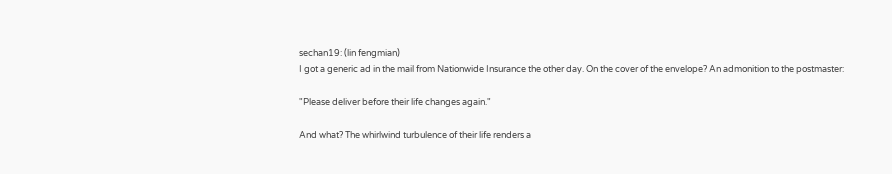sechan19: (lin fengmian)
I got a generic ad in the mail from Nationwide Insurance the other day. On the cover of the envelope? An admonition to the postmaster:

"Please deliver before their life changes again."

And what? The whirlwind turbulence of their life renders a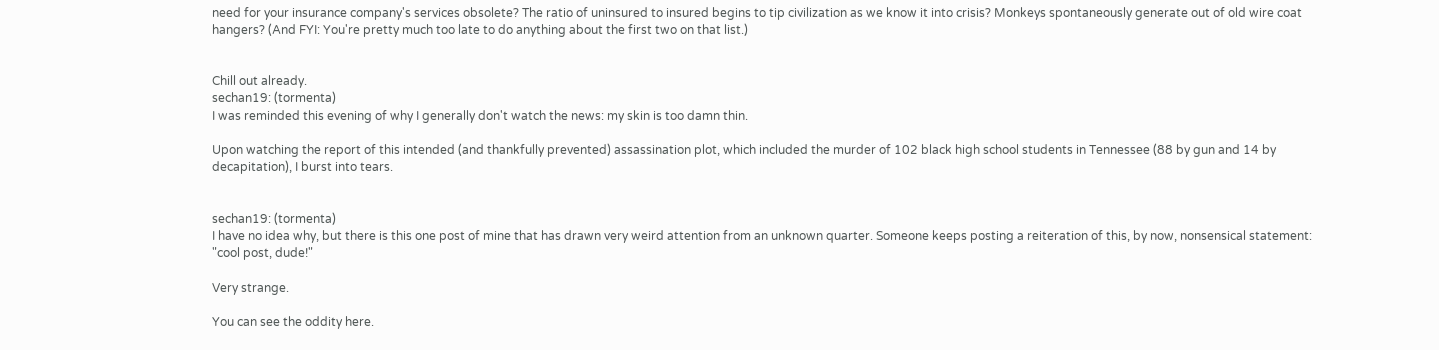need for your insurance company's services obsolete? The ratio of uninsured to insured begins to tip civilization as we know it into crisis? Monkeys spontaneously generate out of old wire coat hangers? (And FYI: You're pretty much too late to do anything about the first two on that list.)


Chill out already.
sechan19: (tormenta)
I was reminded this evening of why I generally don't watch the news: my skin is too damn thin.

Upon watching the report of this intended (and thankfully prevented) assassination plot, which included the murder of 102 black high school students in Tennessee (88 by gun and 14 by decapitation), I burst into tears.


sechan19: (tormenta)
I have no idea why, but there is this one post of mine that has drawn very weird attention from an unknown quarter. Someone keeps posting a reiteration of this, by now, nonsensical statement: "cool post, dude!"

Very strange.

You can see the oddity here.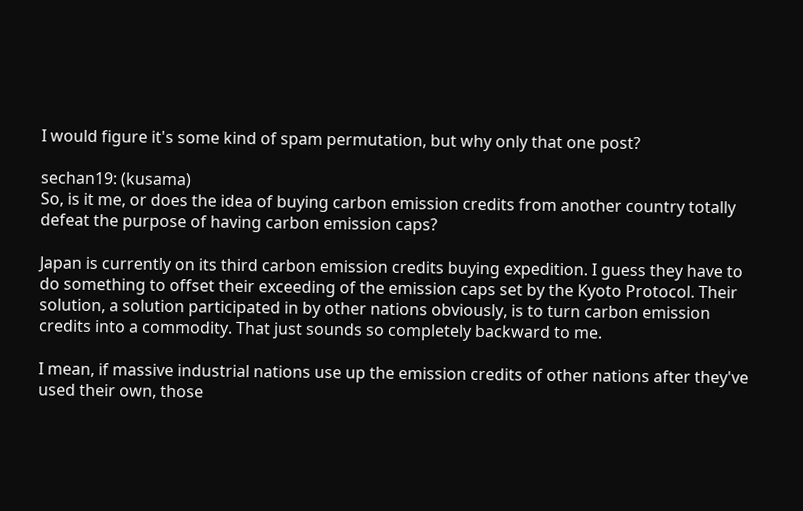I would figure it's some kind of spam permutation, but why only that one post?

sechan19: (kusama)
So, is it me, or does the idea of buying carbon emission credits from another country totally defeat the purpose of having carbon emission caps?

Japan is currently on its third carbon emission credits buying expedition. I guess they have to do something to offset their exceeding of the emission caps set by the Kyoto Protocol. Their solution, a solution participated in by other nations obviously, is to turn carbon emission credits into a commodity. That just sounds so completely backward to me.

I mean, if massive industrial nations use up the emission credits of other nations after they've used their own, those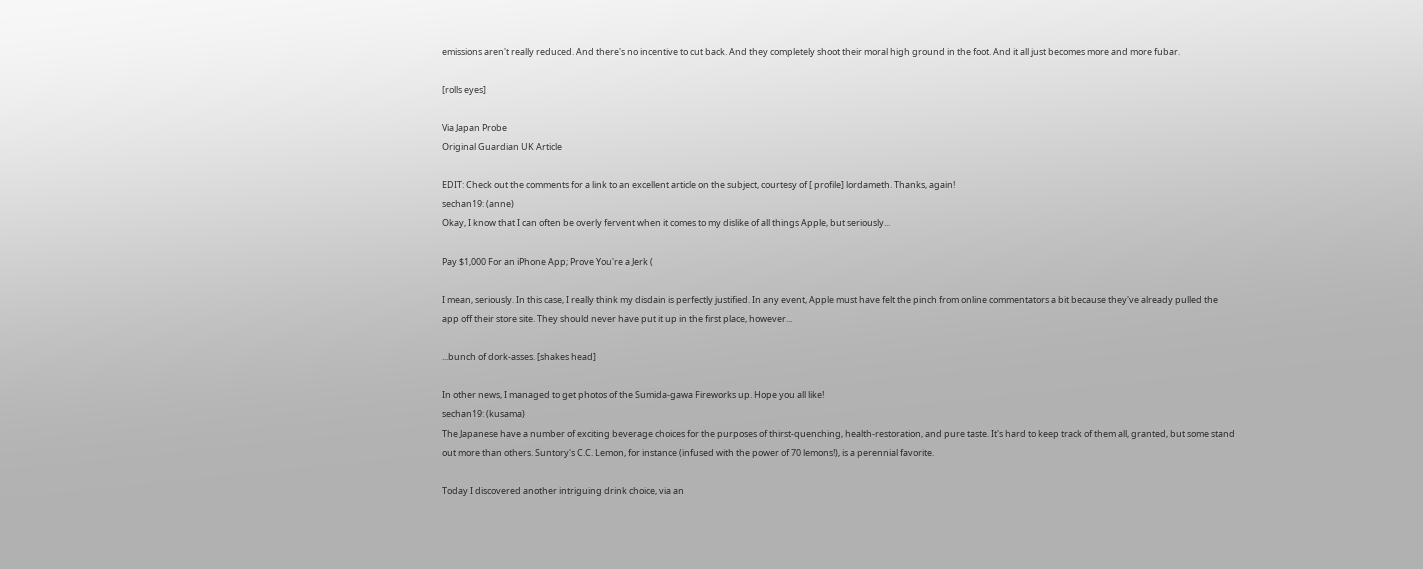emissions aren't really reduced. And there's no incentive to cut back. And they completely shoot their moral high ground in the foot. And it all just becomes more and more fubar.

[rolls eyes]

Via Japan Probe
Original Guardian UK Article

EDIT: Check out the comments for a link to an excellent article on the subject, courtesy of [ profile] lordameth. Thanks, again!
sechan19: (anne)
Okay, I know that I can often be overly fervent when it comes to my dislike of all things Apple, but seriously...

Pay $1,000 For an iPhone App; Prove You're a Jerk (

I mean, seriously. In this case, I really think my disdain is perfectly justified. In any event, Apple must have felt the pinch from online commentators a bit because they've already pulled the app off their store site. They should never have put it up in the first place, however...

...bunch of dork-asses. [shakes head]

In other news, I managed to get photos of the Sumida-gawa Fireworks up. Hope you all like!
sechan19: (kusama)
The Japanese have a number of exciting beverage choices for the purposes of thirst-quenching, health-restoration, and pure taste. It's hard to keep track of them all, granted, but some stand out more than others. Suntory's C.C. Lemon, for instance (infused with the power of 70 lemons!), is a perennial favorite.

Today I discovered another intriguing drink choice, via an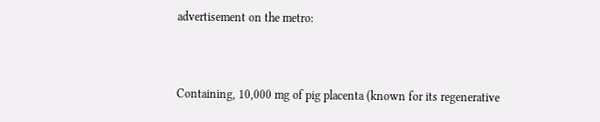advertisement on the metro:


Containing, 10,000 mg of pig placenta (known for its regenerative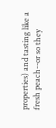properties) and tasting like a fresh peach--or so they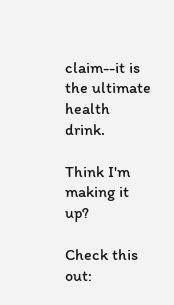claim--it is the ultimate health drink.

Think I'm making it up?

Check this out: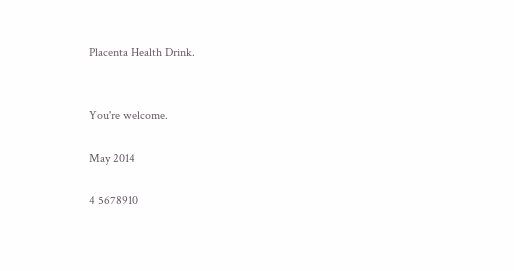Placenta Health Drink.


You're welcome.

May 2014

4 5678910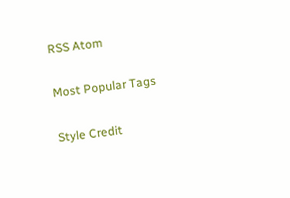RSS Atom

Most Popular Tags

Style Credit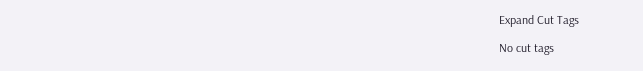Expand Cut Tags

No cut tags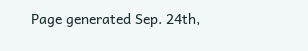Page generated Sep. 24th,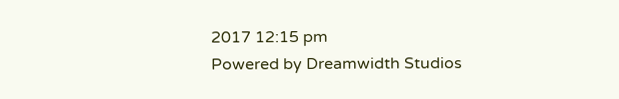2017 12:15 pm
Powered by Dreamwidth Studios